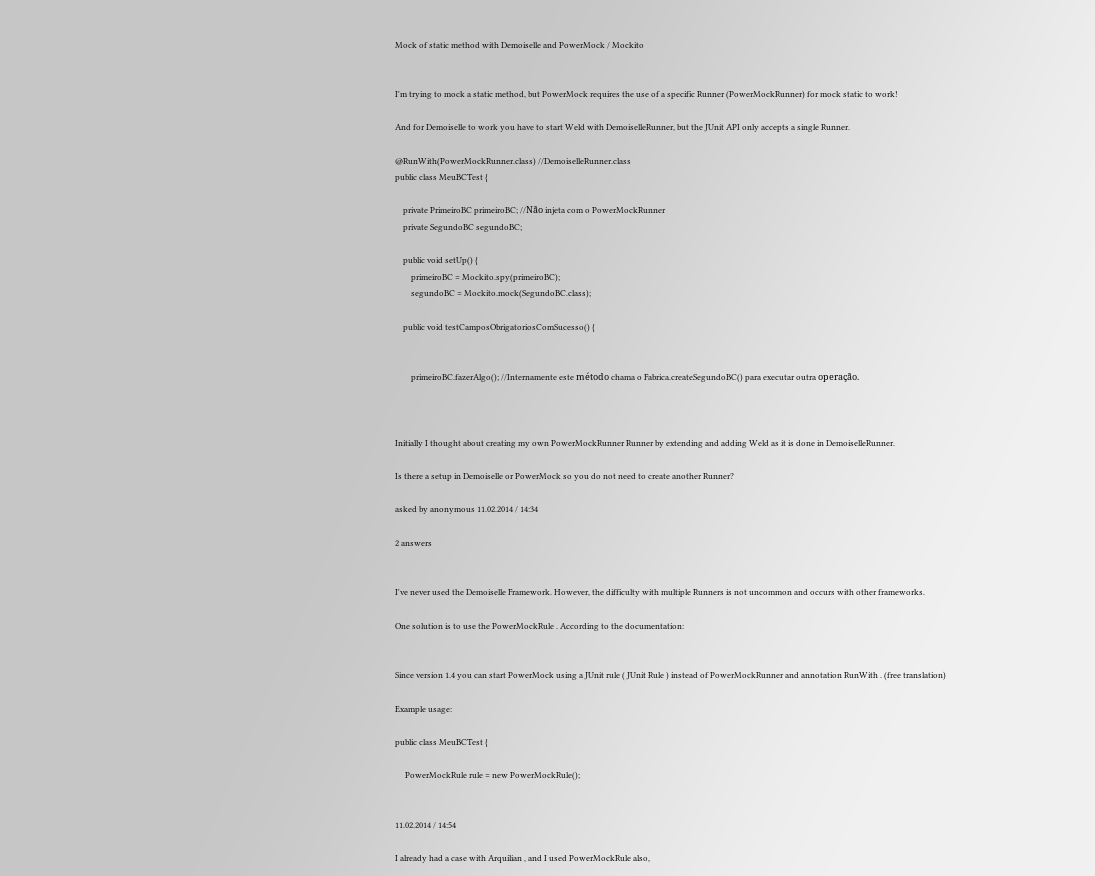Mock of static method with Demoiselle and PowerMock / Mockito


I'm trying to mock a static method, but PowerMock requires the use of a specific Runner (PowerMockRunner) for mock static to work!

And for Demoiselle to work you have to start Weld with DemoiselleRunner, but the JUnit API only accepts a single Runner.

@RunWith(PowerMockRunner.class) //DemoiselleRunner.class
public class MeuBCTest {

    private PrimeiroBC primeiroBC; //Não injeta com o PowerMockRunner
    private SegundoBC segundoBC;

    public void setUp() {
        primeiroBC = Mockito.spy(primeiroBC);
        segundoBC = Mockito.mock(SegundoBC.class);

    public void testCamposObrigatoriosComSucesso() {


        primeiroBC.fazerAlgo(); //Internamente este método chama o Fabrica.createSegundoBC() para executar outra operação.



Initially I thought about creating my own PowerMockRunner Runner by extending and adding Weld as it is done in DemoiselleRunner.

Is there a setup in Demoiselle or PowerMock so you do not need to create another Runner?

asked by anonymous 11.02.2014 / 14:34

2 answers


I've never used the Demoiselle Framework. However, the difficulty with multiple Runners is not uncommon and occurs with other frameworks.

One solution is to use the PowerMockRule . According to the documentation:


Since version 1.4 you can start PowerMock using a JUnit rule ( JUnit Rule ) instead of PowerMockRunner and annotation RunWith . (free translation)

Example usage:

public class MeuBCTest {

     PowerMockRule rule = new PowerMockRule();


11.02.2014 / 14:54

I already had a case with Arquilian , and I used PowerMockRule also,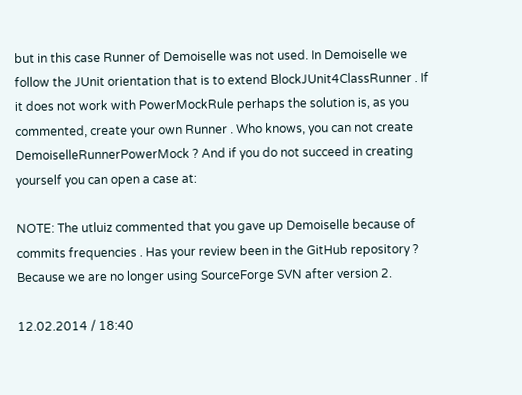but in this case Runner of Demoiselle was not used. In Demoiselle we follow the JUnit orientation that is to extend BlockJUnit4ClassRunner . If it does not work with PowerMockRule perhaps the solution is, as you commented, create your own Runner . Who knows, you can not create DemoiselleRunnerPowerMock ? And if you do not succeed in creating yourself you can open a case at:

NOTE: The utluiz commented that you gave up Demoiselle because of commits frequencies . Has your review been in the GitHub repository ? Because we are no longer using SourceForge SVN after version 2.

12.02.2014 / 18:40